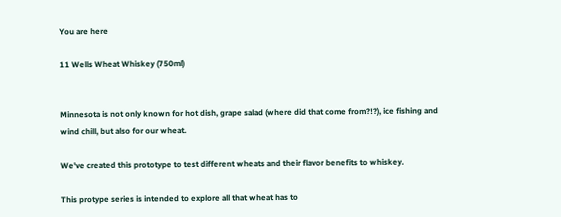You are here

11 Wells Wheat Whiskey (750ml)


Minnesota is not only known for hot dish, grape salad (where did that come from?!?), ice fishing and wind chill, but also for our wheat.

We've created this prototype to test different wheats and their flavor benefits to whiskey.

This protype series is intended to explore all that wheat has to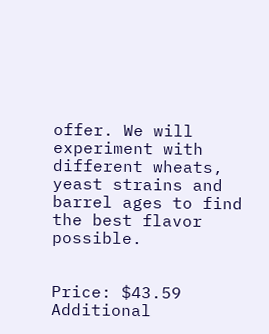offer. We will experiment with different wheats, yeast strains and barrel ages to find the best flavor possible.


Price: $43.59
Additional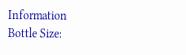Information
Bottle Size: